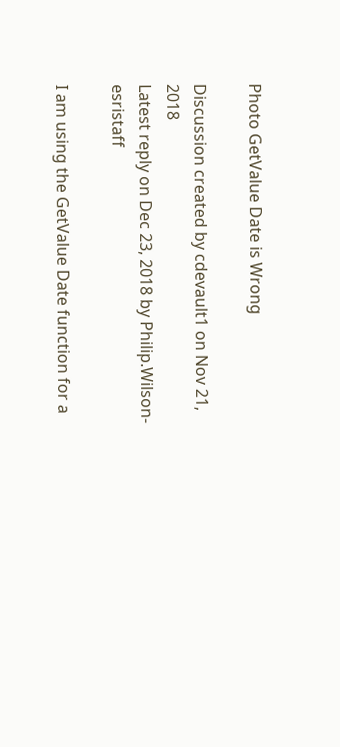Photo GetValue Date is Wrong

Discussion created by cdevault1 on Nov 21, 2018
Latest reply on Dec 23, 2018 by Philip.Wilson-esristaff

I am using the GetValue Date function for a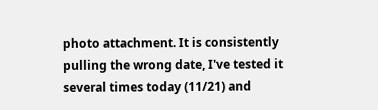photo attachment. It is consistently pulling the wrong date, I've tested it several times today (11/21) and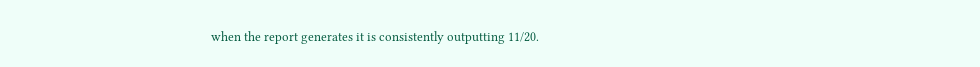when the report generates it is consistently outputting 11/20.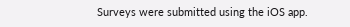Surveys were submitted using the iOS app.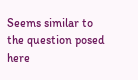Seems similar to the question posed here